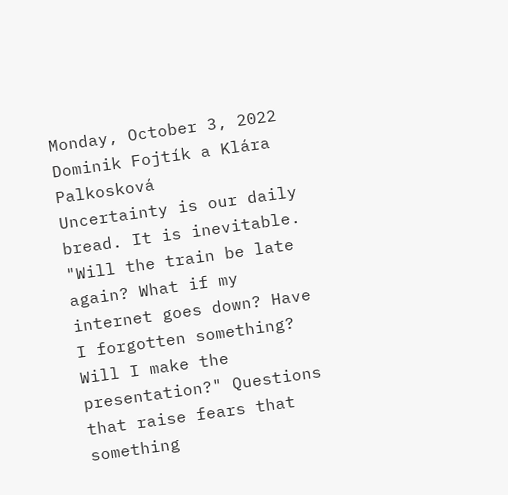Monday, October 3, 2022
Dominik Fojtík a Klára Palkosková
Uncertainty is our daily bread. It is inevitable. "Will the train be late again? What if my internet goes down? Have I forgotten something? Will I make the presentation?" Questions that raise fears that something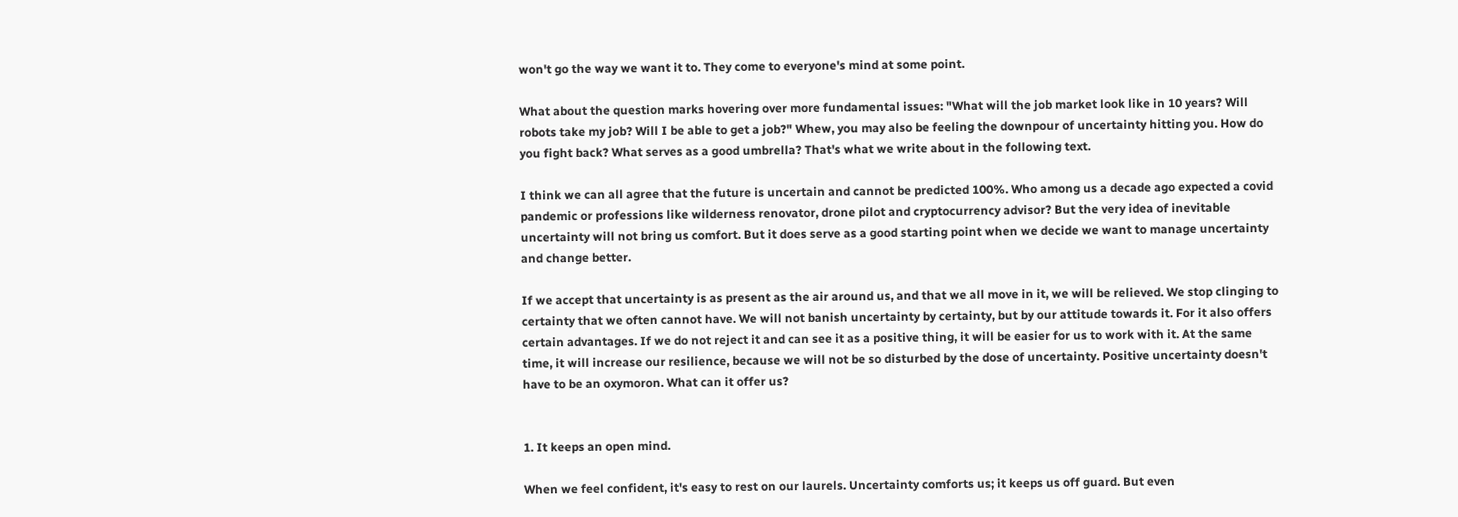won't go the way we want it to. They come to everyone's mind at some point.

What about the question marks hovering over more fundamental issues: "What will the job market look like in 10 years? Will robots take my job? Will I be able to get a job?" Whew, you may also be feeling the downpour of uncertainty hitting you. How do you fight back? What serves as a good umbrella? That's what we write about in the following text.

I think we can all agree that the future is uncertain and cannot be predicted 100%. Who among us a decade ago expected a covid pandemic or professions like wilderness renovator, drone pilot and cryptocurrency advisor? But the very idea of inevitable uncertainty will not bring us comfort. But it does serve as a good starting point when we decide we want to manage uncertainty and change better.

If we accept that uncertainty is as present as the air around us, and that we all move in it, we will be relieved. We stop clinging to certainty that we often cannot have. We will not banish uncertainty by certainty, but by our attitude towards it. For it also offers certain advantages. If we do not reject it and can see it as a positive thing, it will be easier for us to work with it. At the same time, it will increase our resilience, because we will not be so disturbed by the dose of uncertainty. Positive uncertainty doesn't have to be an oxymoron. What can it offer us?


1. It keeps an open mind.

When we feel confident, it's easy to rest on our laurels. Uncertainty comforts us; it keeps us off guard. But even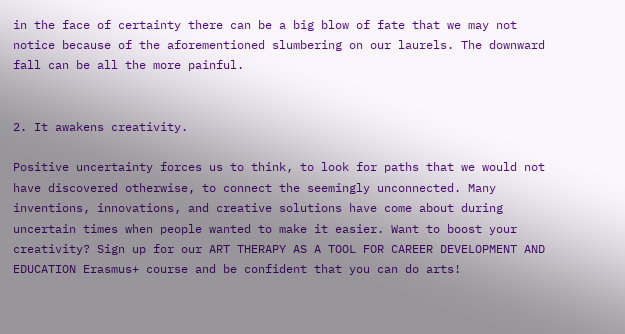in the face of certainty there can be a big blow of fate that we may not notice because of the aforementioned slumbering on our laurels. The downward fall can be all the more painful.


2. It awakens creativity.

Positive uncertainty forces us to think, to look for paths that we would not have discovered otherwise, to connect the seemingly unconnected. Many inventions, innovations, and creative solutions have come about during uncertain times when people wanted to make it easier. Want to boost your creativity? Sign up for our ART THERAPY AS A TOOL FOR CAREER DEVELOPMENT AND EDUCATION Erasmus+ course and be confident that you can do arts!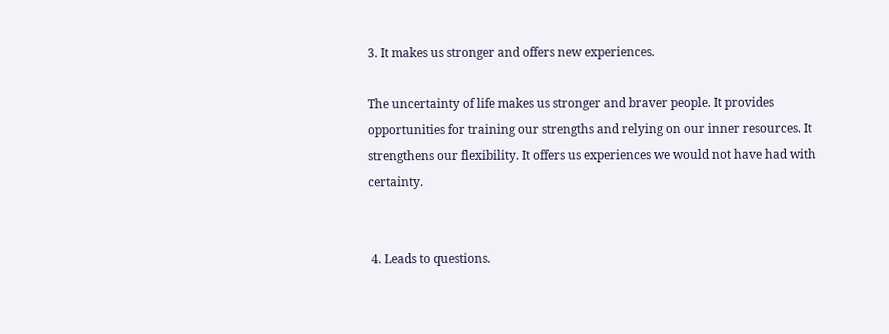3. It makes us stronger and offers new experiences.

The uncertainty of life makes us stronger and braver people. It provides opportunities for training our strengths and relying on our inner resources. It strengthens our flexibility. It offers us experiences we would not have had with certainty.


 4. Leads to questions.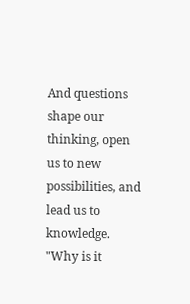And questions shape our thinking, open us to new possibilities, and lead us to knowledge. "Why is it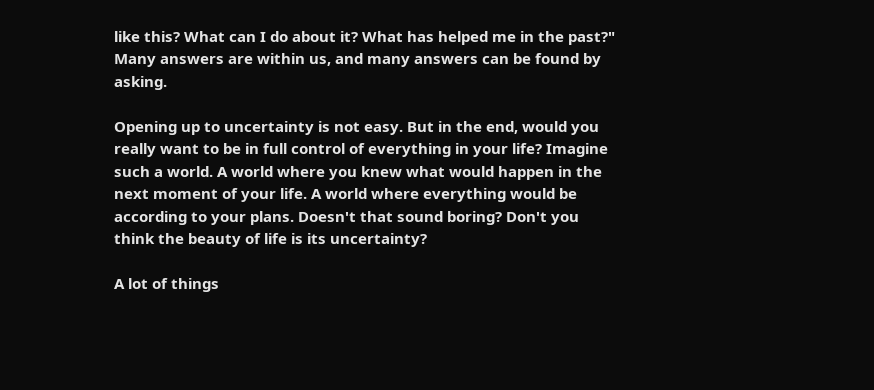like this? What can I do about it? What has helped me in the past?" Many answers are within us, and many answers can be found by asking.

Opening up to uncertainty is not easy. But in the end, would you really want to be in full control of everything in your life? Imagine such a world. A world where you knew what would happen in the next moment of your life. A world where everything would be according to your plans. Doesn't that sound boring? Don't you think the beauty of life is its uncertainty?

A lot of things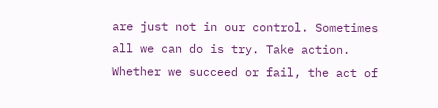are just not in our control. Sometimes all we can do is try. Take action. Whether we succeed or fail, the act of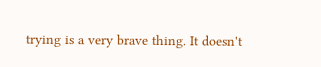trying is a very brave thing. It doesn't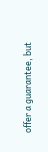offer a guarantee, but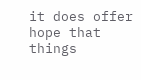it does offer hope that things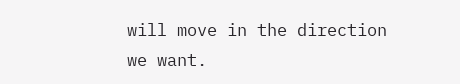will move in the direction we want.